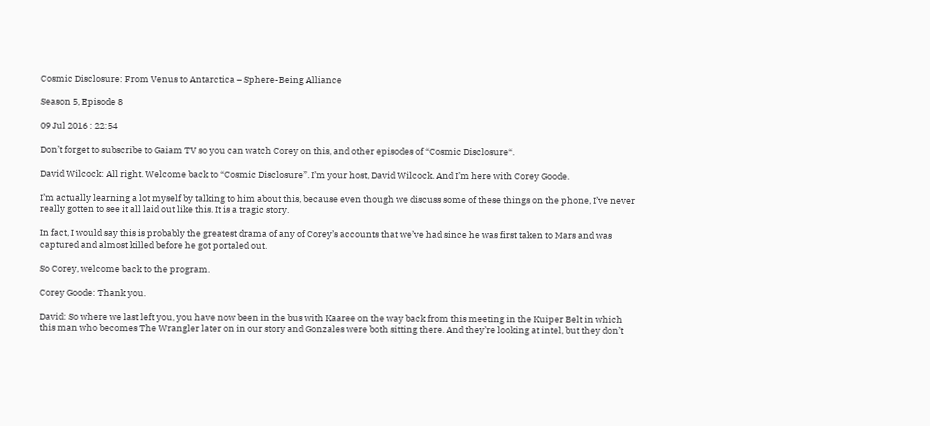Cosmic Disclosure: From Venus to Antarctica – Sphere-Being Alliance

Season 5, Episode 8

09 Jul 2016 : 22:54

Don’t forget to subscribe to Gaiam TV so you can watch Corey on this, and other episodes of “Cosmic Disclosure“.

David Wilcock: All right. Welcome back to “Cosmic Disclosure”. I’m your host, David Wilcock. And I’m here with Corey Goode.

I’m actually learning a lot myself by talking to him about this, because even though we discuss some of these things on the phone, I’ve never really gotten to see it all laid out like this. It is a tragic story.

In fact, I would say this is probably the greatest drama of any of Corey’s accounts that we’ve had since he was first taken to Mars and was captured and almost killed before he got portaled out.

So Corey, welcome back to the program.

Corey Goode: Thank you.

David: So where we last left you, you have now been in the bus with Kaaree on the way back from this meeting in the Kuiper Belt in which this man who becomes The Wrangler later on in our story and Gonzales were both sitting there. And they’re looking at intel, but they don’t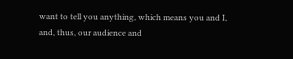want to tell you anything, which means you and I, and, thus, our audience and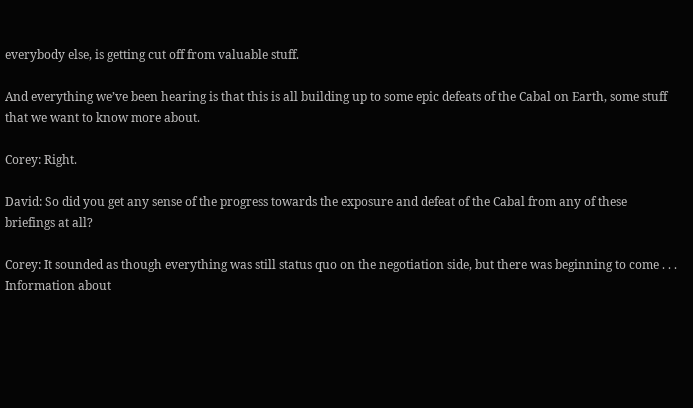everybody else, is getting cut off from valuable stuff.

And everything we’ve been hearing is that this is all building up to some epic defeats of the Cabal on Earth, some stuff that we want to know more about.

Corey: Right.

David: So did you get any sense of the progress towards the exposure and defeat of the Cabal from any of these briefings at all?

Corey: It sounded as though everything was still status quo on the negotiation side, but there was beginning to come . . . Information about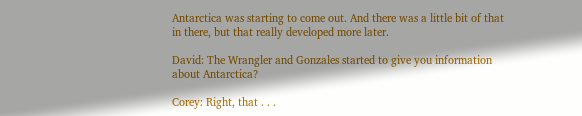Antarctica was starting to come out. And there was a little bit of that in there, but that really developed more later.

David: The Wrangler and Gonzales started to give you information about Antarctica?

Corey: Right, that . . .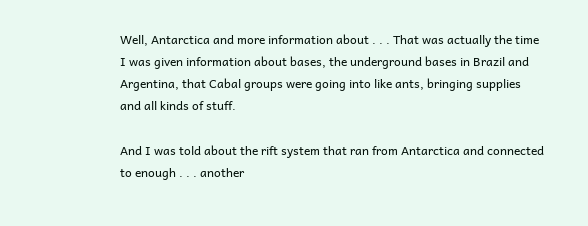Well, Antarctica and more information about . . . That was actually the time I was given information about bases, the underground bases in Brazil and Argentina, that Cabal groups were going into like ants, bringing supplies and all kinds of stuff.

And I was told about the rift system that ran from Antarctica and connected to enough . . . another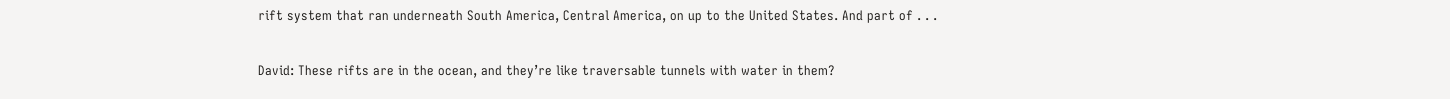rift system that ran underneath South America, Central America, on up to the United States. And part of . . .

David: These rifts are in the ocean, and they’re like traversable tunnels with water in them?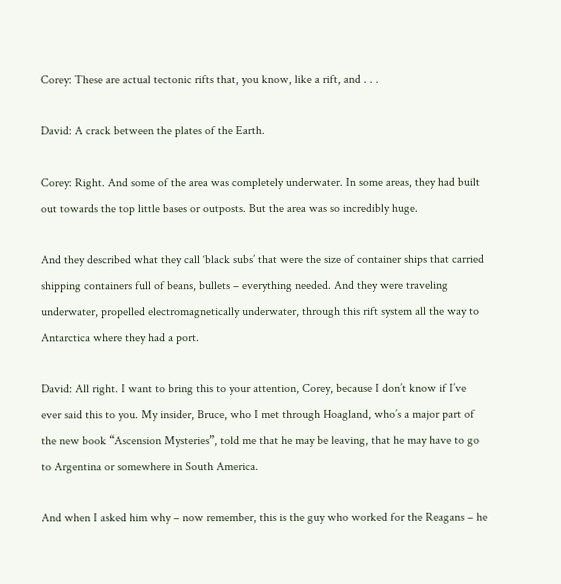Corey: These are actual tectonic rifts that, you know, like a rift, and . . .

David: A crack between the plates of the Earth.

Corey: Right. And some of the area was completely underwater. In some areas, they had built out towards the top little bases or outposts. But the area was so incredibly huge.

And they described what they call ‘black subs’ that were the size of container ships that carried shipping containers full of beans, bullets – everything needed. And they were traveling underwater, propelled electromagnetically underwater, through this rift system all the way to Antarctica where they had a port.

David: All right. I want to bring this to your attention, Corey, because I don’t know if I’ve ever said this to you. My insider, Bruce, who I met through Hoagland, who’s a major part of the new book “Ascension Mysteries”, told me that he may be leaving, that he may have to go to Argentina or somewhere in South America.

And when I asked him why – now remember, this is the guy who worked for the Reagans – he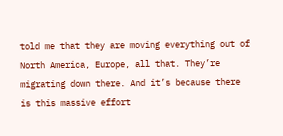told me that they are moving everything out of North America, Europe, all that. They’re migrating down there. And it’s because there is this massive effort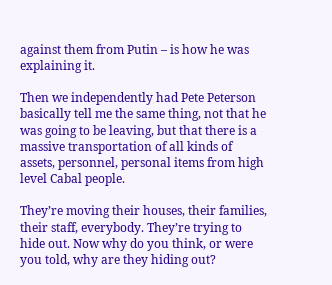against them from Putin – is how he was explaining it.

Then we independently had Pete Peterson basically tell me the same thing, not that he was going to be leaving, but that there is a massive transportation of all kinds of assets, personnel, personal items from high level Cabal people.

They’re moving their houses, their families, their staff, everybody. They’re trying to hide out. Now why do you think, or were you told, why are they hiding out?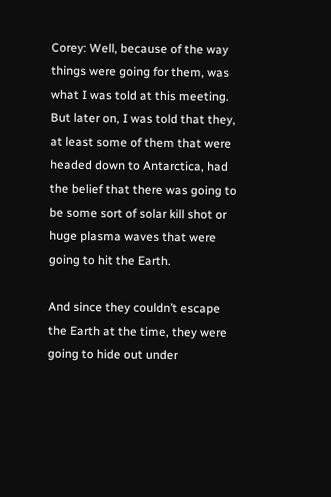Corey: Well, because of the way things were going for them, was what I was told at this meeting. But later on, I was told that they, at least some of them that were headed down to Antarctica, had the belief that there was going to be some sort of solar kill shot or huge plasma waves that were going to hit the Earth.

And since they couldn’t escape the Earth at the time, they were going to hide out under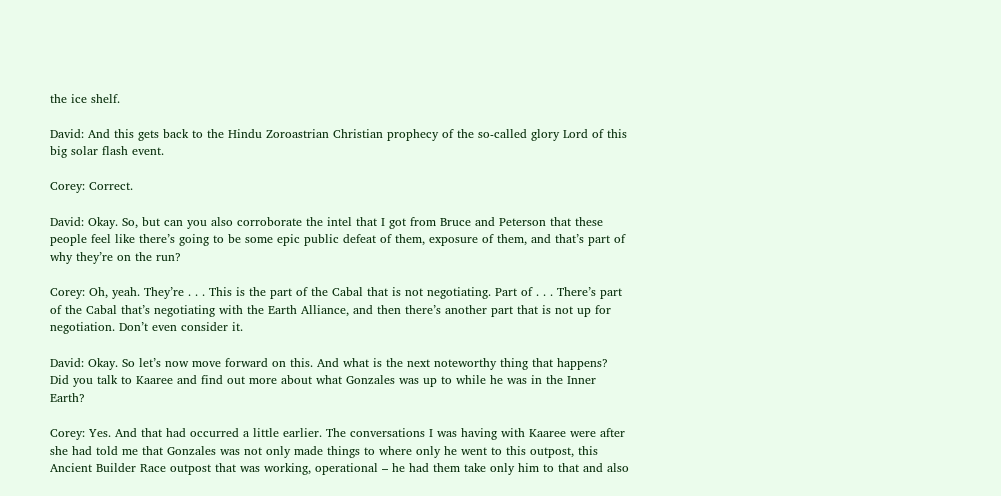the ice shelf.

David: And this gets back to the Hindu Zoroastrian Christian prophecy of the so-called glory Lord of this big solar flash event.

Corey: Correct.

David: Okay. So, but can you also corroborate the intel that I got from Bruce and Peterson that these people feel like there’s going to be some epic public defeat of them, exposure of them, and that’s part of why they’re on the run?

Corey: Oh, yeah. They’re . . . This is the part of the Cabal that is not negotiating. Part of . . . There’s part of the Cabal that’s negotiating with the Earth Alliance, and then there’s another part that is not up for negotiation. Don’t even consider it.

David: Okay. So let’s now move forward on this. And what is the next noteworthy thing that happens? Did you talk to Kaaree and find out more about what Gonzales was up to while he was in the Inner Earth?

Corey: Yes. And that had occurred a little earlier. The conversations I was having with Kaaree were after she had told me that Gonzales was not only made things to where only he went to this outpost, this Ancient Builder Race outpost that was working, operational – he had them take only him to that and also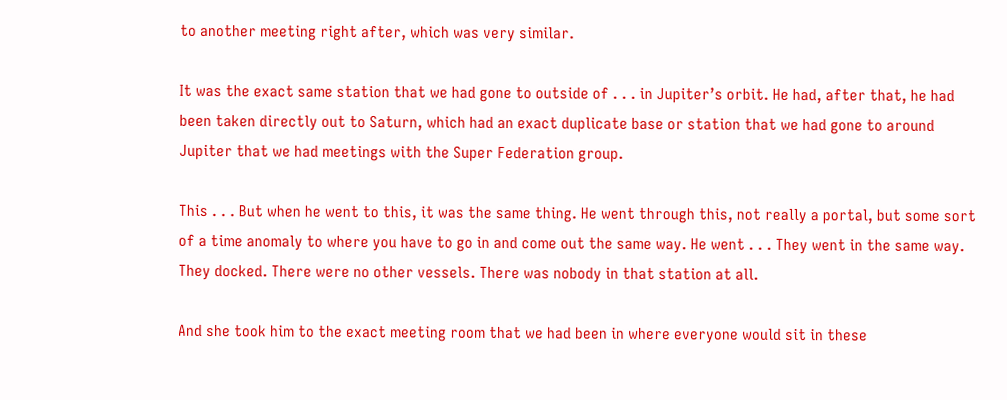to another meeting right after, which was very similar.

It was the exact same station that we had gone to outside of . . . in Jupiter’s orbit. He had, after that, he had been taken directly out to Saturn, which had an exact duplicate base or station that we had gone to around Jupiter that we had meetings with the Super Federation group.

This . . . But when he went to this, it was the same thing. He went through this, not really a portal, but some sort of a time anomaly to where you have to go in and come out the same way. He went . . . They went in the same way. They docked. There were no other vessels. There was nobody in that station at all.

And she took him to the exact meeting room that we had been in where everyone would sit in these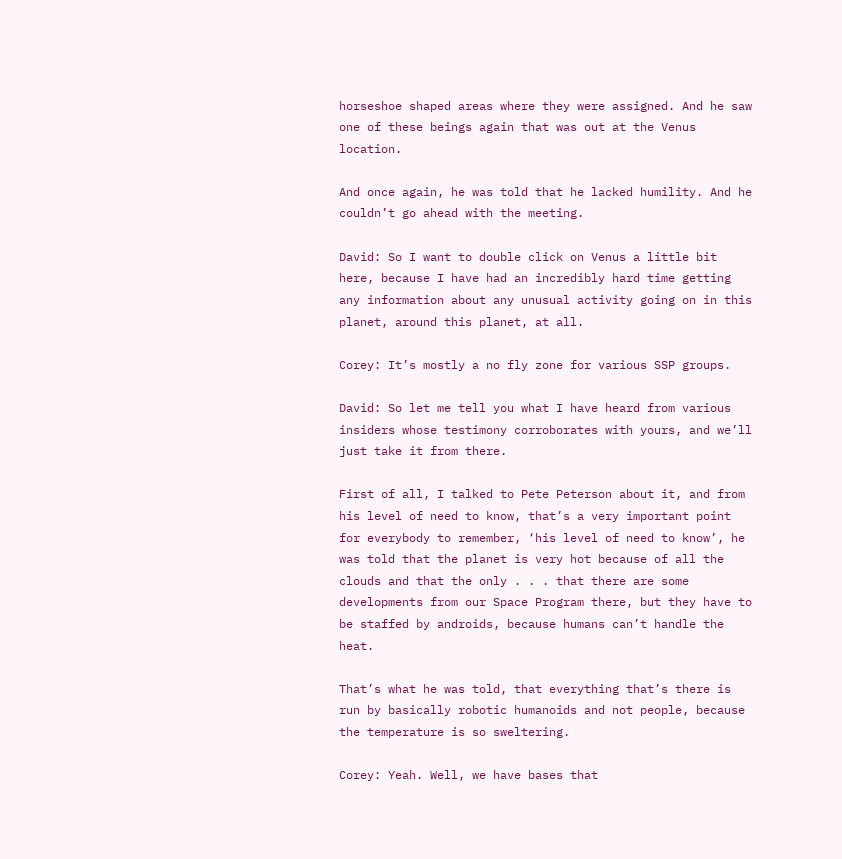horseshoe shaped areas where they were assigned. And he saw one of these beings again that was out at the Venus location.

And once again, he was told that he lacked humility. And he couldn’t go ahead with the meeting.

David: So I want to double click on Venus a little bit here, because I have had an incredibly hard time getting any information about any unusual activity going on in this planet, around this planet, at all.

Corey: It’s mostly a no fly zone for various SSP groups.

David: So let me tell you what I have heard from various insiders whose testimony corroborates with yours, and we’ll just take it from there.

First of all, I talked to Pete Peterson about it, and from his level of need to know, that’s a very important point for everybody to remember, ‘his level of need to know’, he was told that the planet is very hot because of all the clouds and that the only . . . that there are some developments from our Space Program there, but they have to be staffed by androids, because humans can’t handle the heat.

That’s what he was told, that everything that’s there is run by basically robotic humanoids and not people, because the temperature is so sweltering.

Corey: Yeah. Well, we have bases that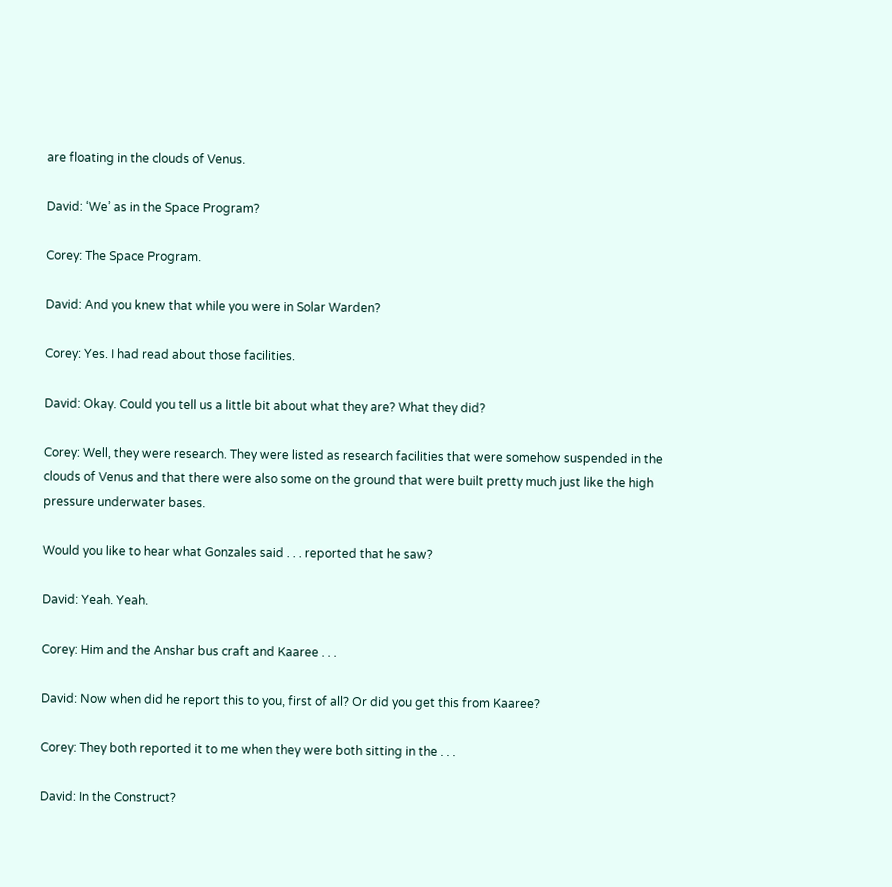are floating in the clouds of Venus.

David: ‘We’ as in the Space Program?

Corey: The Space Program.

David: And you knew that while you were in Solar Warden?

Corey: Yes. I had read about those facilities.

David: Okay. Could you tell us a little bit about what they are? What they did?

Corey: Well, they were research. They were listed as research facilities that were somehow suspended in the clouds of Venus and that there were also some on the ground that were built pretty much just like the high pressure underwater bases.

Would you like to hear what Gonzales said . . . reported that he saw?

David: Yeah. Yeah.

Corey: Him and the Anshar bus craft and Kaaree . . .

David: Now when did he report this to you, first of all? Or did you get this from Kaaree?

Corey: They both reported it to me when they were both sitting in the . . .

David: In the Construct?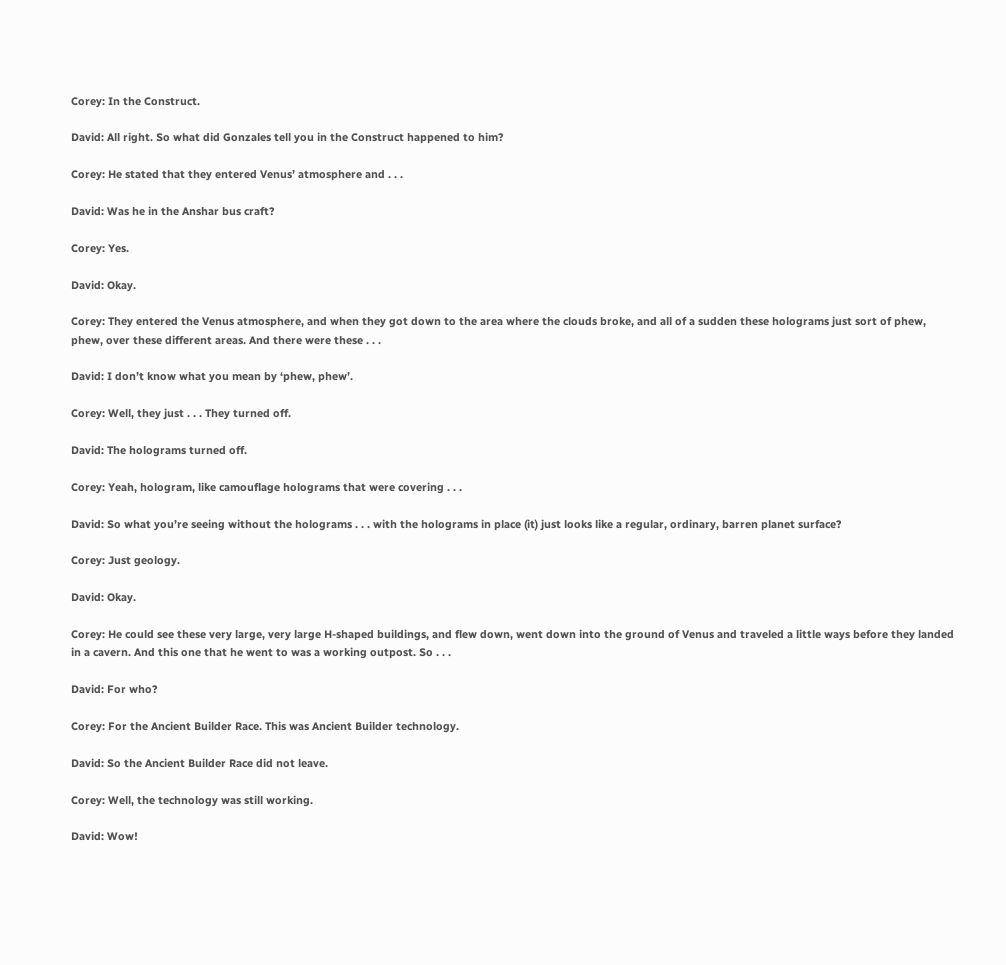Corey: In the Construct.

David: All right. So what did Gonzales tell you in the Construct happened to him?

Corey: He stated that they entered Venus’ atmosphere and . . .

David: Was he in the Anshar bus craft?

Corey: Yes.

David: Okay.

Corey: They entered the Venus atmosphere, and when they got down to the area where the clouds broke, and all of a sudden these holograms just sort of phew, phew, over these different areas. And there were these . . .

David: I don’t know what you mean by ‘phew, phew’.

Corey: Well, they just . . . They turned off.

David: The holograms turned off.

Corey: Yeah, hologram, like camouflage holograms that were covering . . .

David: So what you’re seeing without the holograms . . . with the holograms in place (it) just looks like a regular, ordinary, barren planet surface?

Corey: Just geology.

David: Okay.

Corey: He could see these very large, very large H-shaped buildings, and flew down, went down into the ground of Venus and traveled a little ways before they landed in a cavern. And this one that he went to was a working outpost. So . . .

David: For who?

Corey: For the Ancient Builder Race. This was Ancient Builder technology.

David: So the Ancient Builder Race did not leave.

Corey: Well, the technology was still working.

David: Wow!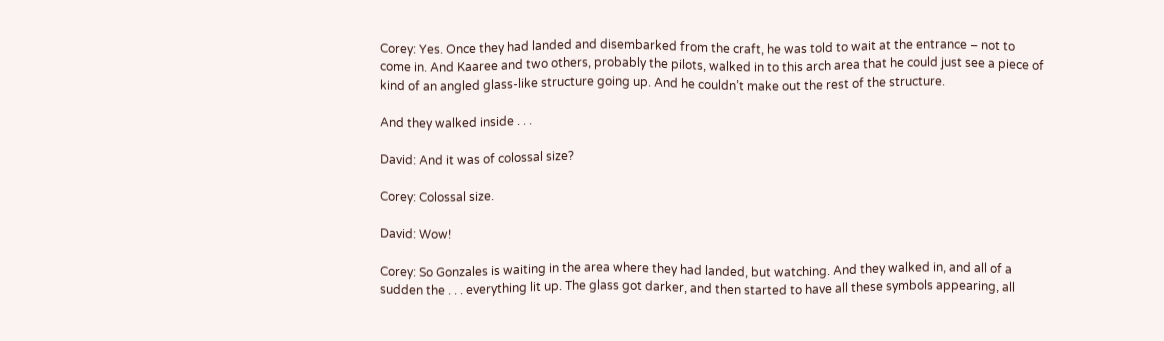Corey: Yes. Once they had landed and disembarked from the craft, he was told to wait at the entrance – not to come in. And Kaaree and two others, probably the pilots, walked in to this arch area that he could just see a piece of kind of an angled glass-like structure going up. And he couldn’t make out the rest of the structure.

And they walked inside . . .

David: And it was of colossal size?

Corey: Colossal size.

David: Wow!

Corey: So Gonzales is waiting in the area where they had landed, but watching. And they walked in, and all of a sudden the . . . everything lit up. The glass got darker, and then started to have all these symbols appearing, all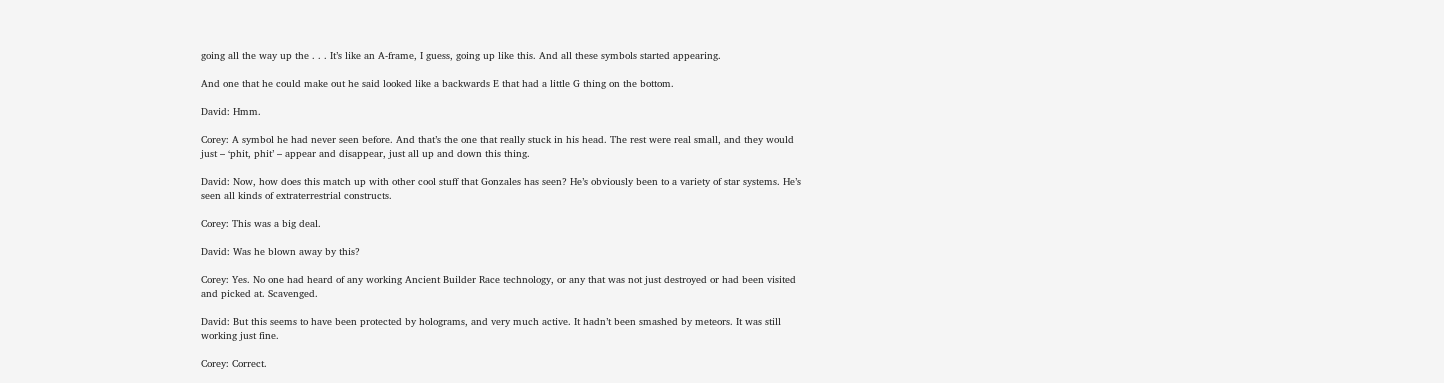going all the way up the . . . It’s like an A-frame, I guess, going up like this. And all these symbols started appearing.

And one that he could make out he said looked like a backwards E that had a little G thing on the bottom.

David: Hmm.

Corey: A symbol he had never seen before. And that’s the one that really stuck in his head. The rest were real small, and they would just – ‘phit, phit’ – appear and disappear, just all up and down this thing.

David: Now, how does this match up with other cool stuff that Gonzales has seen? He’s obviously been to a variety of star systems. He’s seen all kinds of extraterrestrial constructs.

Corey: This was a big deal.

David: Was he blown away by this?

Corey: Yes. No one had heard of any working Ancient Builder Race technology, or any that was not just destroyed or had been visited and picked at. Scavenged.

David: But this seems to have been protected by holograms, and very much active. It hadn’t been smashed by meteors. It was still working just fine.

Corey: Correct.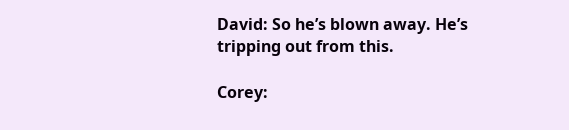David: So he’s blown away. He’s tripping out from this.

Corey: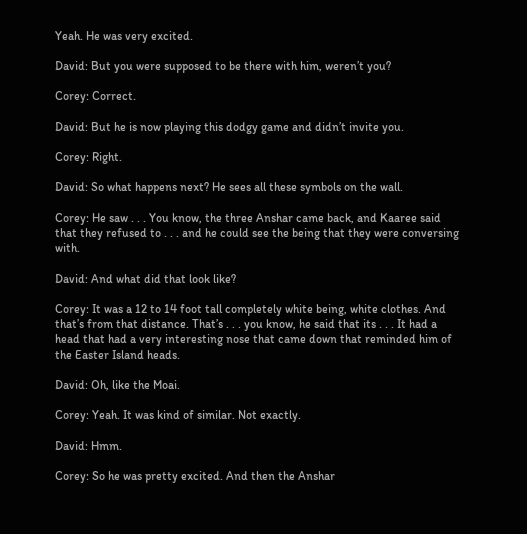Yeah. He was very excited.

David: But you were supposed to be there with him, weren’t you?

Corey: Correct.

David: But he is now playing this dodgy game and didn’t invite you.

Corey: Right.

David: So what happens next? He sees all these symbols on the wall.

Corey: He saw . . . You know, the three Anshar came back, and Kaaree said that they refused to . . . and he could see the being that they were conversing with.

David: And what did that look like?

Corey: It was a 12 to 14 foot tall completely white being, white clothes. And that’s from that distance. That’s . . . you know, he said that its . . . It had a head that had a very interesting nose that came down that reminded him of the Easter Island heads.

David: Oh, like the Moai.

Corey: Yeah. It was kind of similar. Not exactly.

David: Hmm.

Corey: So he was pretty excited. And then the Anshar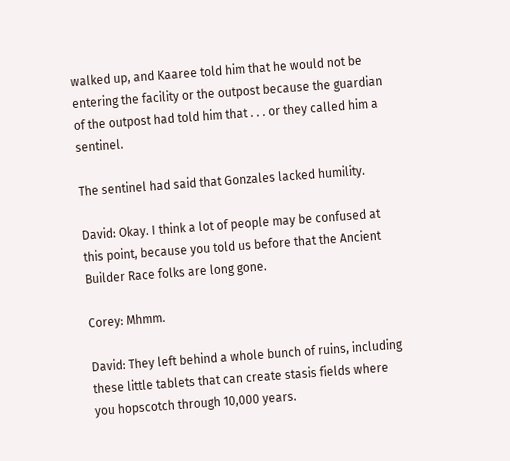walked up, and Kaaree told him that he would not be entering the facility or the outpost because the guardian of the outpost had told him that . . . or they called him a sentinel.

The sentinel had said that Gonzales lacked humility.

David: Okay. I think a lot of people may be confused at this point, because you told us before that the Ancient Builder Race folks are long gone.

Corey: Mhmm.

David: They left behind a whole bunch of ruins, including these little tablets that can create stasis fields where you hopscotch through 10,000 years.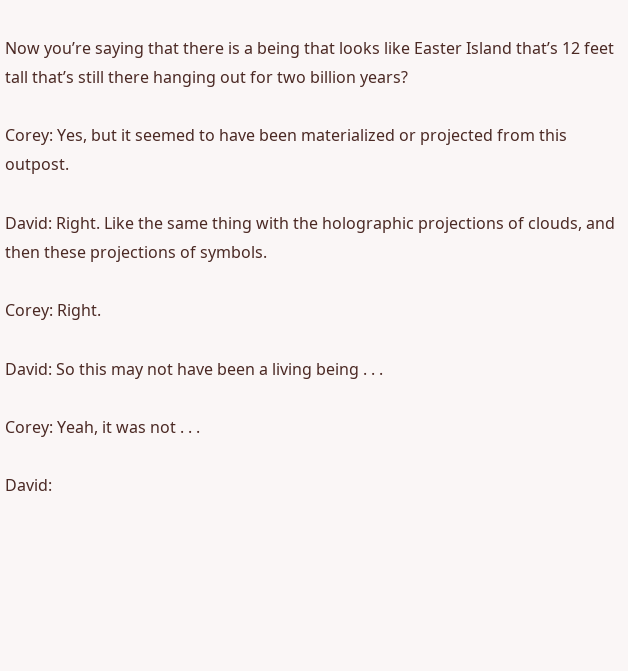Now you’re saying that there is a being that looks like Easter Island that’s 12 feet tall that’s still there hanging out for two billion years?

Corey: Yes, but it seemed to have been materialized or projected from this outpost.

David: Right. Like the same thing with the holographic projections of clouds, and then these projections of symbols.

Corey: Right.

David: So this may not have been a living being . . .

Corey: Yeah, it was not . . .

David: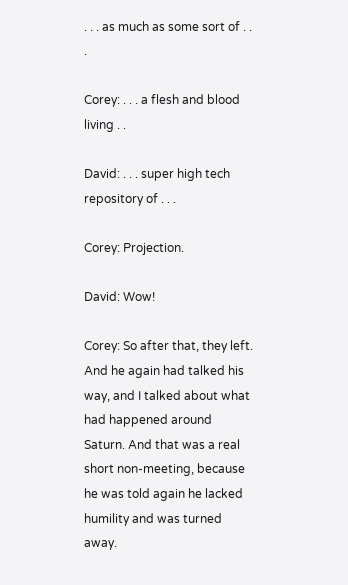. . . as much as some sort of . . .

Corey: . . . a flesh and blood living . .

David: . . . super high tech repository of . . .

Corey: Projection.

David: Wow!

Corey: So after that, they left. And he again had talked his way, and I talked about what had happened around Saturn. And that was a real short non-meeting, because he was told again he lacked humility and was turned away.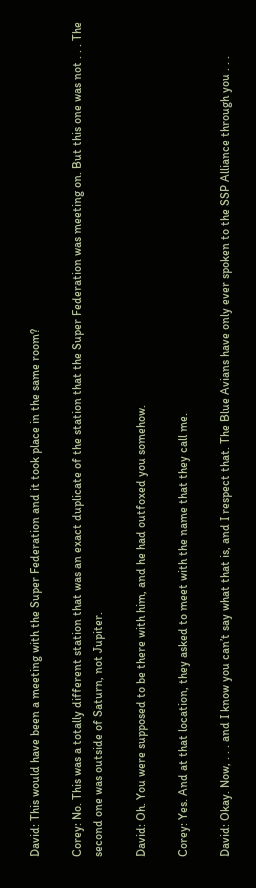David: This would have been a meeting with the Super Federation and it took place in the same room?

Corey: No. This was a totally different station that was an exact duplicate of the station that the Super Federation was meeting on. But this one was not . . . The second one was outside of Saturn, not Jupiter.

David: Oh. You were supposed to be there with him, and he had outfoxed you somehow.

Corey: Yes. And at that location, they asked to meet with the name that they call me.

David: Okay. Now, . . . and I know you can’t say what that is, and I respect that. The Blue Avians have only ever spoken to the SSP Alliance through you . . .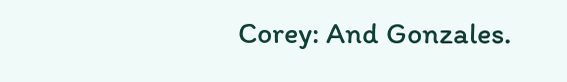Corey: And Gonzales.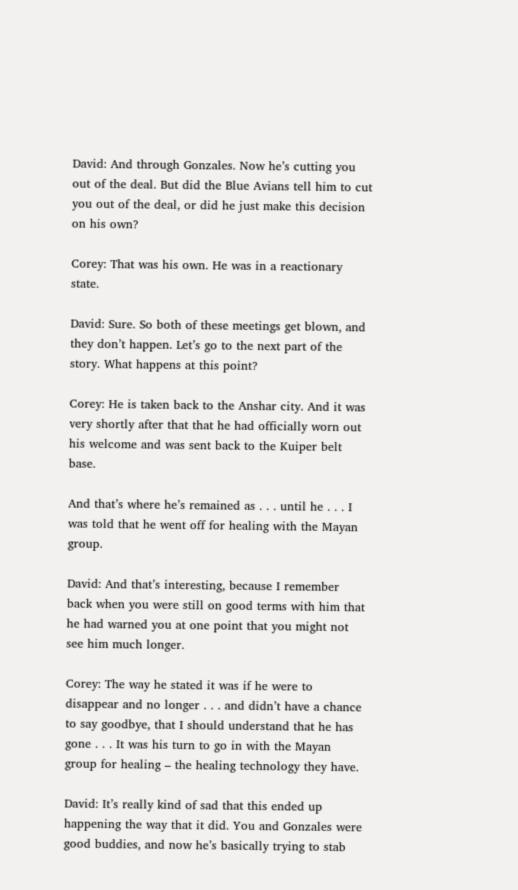David: And through Gonzales. Now he’s cutting you out of the deal. But did the Blue Avians tell him to cut you out of the deal, or did he just make this decision on his own?

Corey: That was his own. He was in a reactionary state.

David: Sure. So both of these meetings get blown, and they don’t happen. Let’s go to the next part of the story. What happens at this point?

Corey: He is taken back to the Anshar city. And it was very shortly after that that he had officially worn out his welcome and was sent back to the Kuiper belt base.

And that’s where he’s remained as . . . until he . . . I was told that he went off for healing with the Mayan group.

David: And that’s interesting, because I remember back when you were still on good terms with him that he had warned you at one point that you might not see him much longer.

Corey: The way he stated it was if he were to disappear and no longer . . . and didn’t have a chance to say goodbye, that I should understand that he has gone . . . It was his turn to go in with the Mayan group for healing – the healing technology they have.

David: It’s really kind of sad that this ended up happening the way that it did. You and Gonzales were good buddies, and now he’s basically trying to stab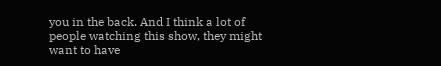you in the back. And I think a lot of people watching this show, they might want to have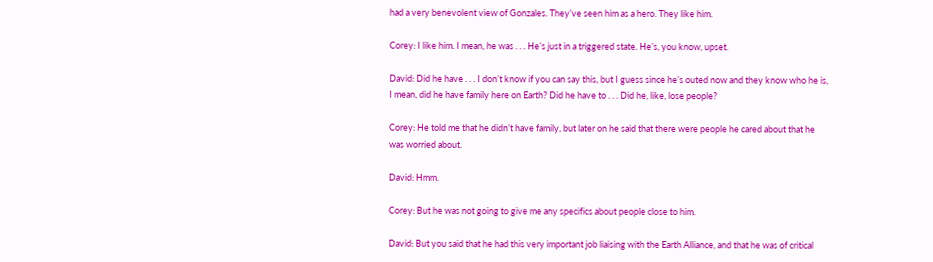had a very benevolent view of Gonzales. They’ve seen him as a hero. They like him.

Corey: I like him. I mean, he was . . . He’s just in a triggered state. He’s, you know, upset.

David: Did he have . . . I don’t know if you can say this, but I guess since he’s outed now and they know who he is, I mean, did he have family here on Earth? Did he have to . . . Did he, like, lose people?

Corey: He told me that he didn’t have family, but later on he said that there were people he cared about that he was worried about.

David: Hmm.

Corey: But he was not going to give me any specifics about people close to him.

David: But you said that he had this very important job liaising with the Earth Alliance, and that he was of critical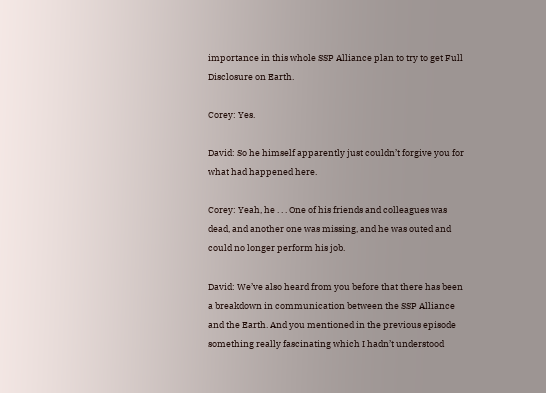importance in this whole SSP Alliance plan to try to get Full Disclosure on Earth.

Corey: Yes.

David: So he himself apparently just couldn’t forgive you for what had happened here.

Corey: Yeah, he . . . One of his friends and colleagues was dead, and another one was missing, and he was outed and could no longer perform his job.

David: We’ve also heard from you before that there has been a breakdown in communication between the SSP Alliance and the Earth. And you mentioned in the previous episode something really fascinating which I hadn’t understood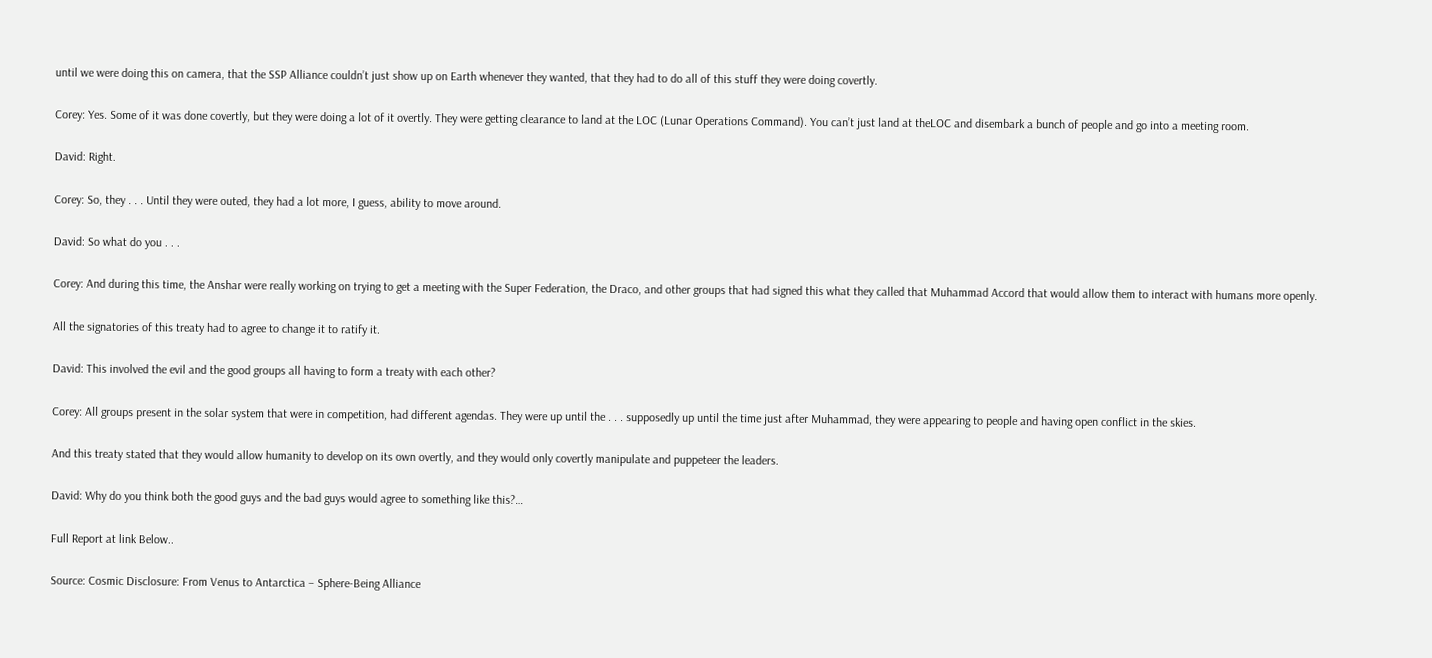until we were doing this on camera, that the SSP Alliance couldn’t just show up on Earth whenever they wanted, that they had to do all of this stuff they were doing covertly.

Corey: Yes. Some of it was done covertly, but they were doing a lot of it overtly. They were getting clearance to land at the LOC (Lunar Operations Command). You can’t just land at theLOC and disembark a bunch of people and go into a meeting room.

David: Right.

Corey: So, they . . . Until they were outed, they had a lot more, I guess, ability to move around.

David: So what do you . . .

Corey: And during this time, the Anshar were really working on trying to get a meeting with the Super Federation, the Draco, and other groups that had signed this what they called that Muhammad Accord that would allow them to interact with humans more openly.

All the signatories of this treaty had to agree to change it to ratify it.

David: This involved the evil and the good groups all having to form a treaty with each other?

Corey: All groups present in the solar system that were in competition, had different agendas. They were up until the . . . supposedly up until the time just after Muhammad, they were appearing to people and having open conflict in the skies.

And this treaty stated that they would allow humanity to develop on its own overtly, and they would only covertly manipulate and puppeteer the leaders.

David: Why do you think both the good guys and the bad guys would agree to something like this?…

Full Report at link Below..

Source: Cosmic Disclosure: From Venus to Antarctica – Sphere-Being Alliance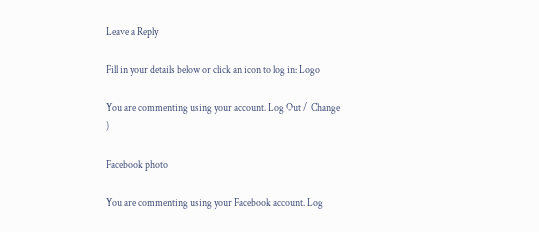Leave a Reply

Fill in your details below or click an icon to log in: Logo

You are commenting using your account. Log Out /  Change )

Facebook photo

You are commenting using your Facebook account. Log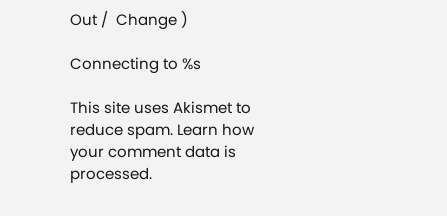Out /  Change )

Connecting to %s

This site uses Akismet to reduce spam. Learn how your comment data is processed.